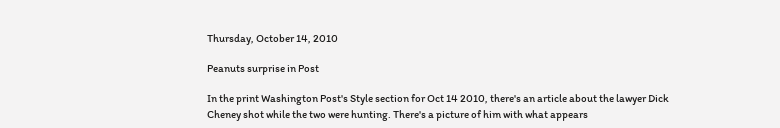Thursday, October 14, 2010

Peanuts surprise in Post

In the print Washington Post's Style section for Oct 14 2010, there's an article about the lawyer Dick Cheney shot while the two were hunting. There's a picture of him with what appears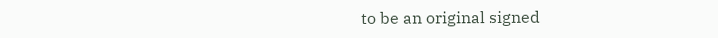to be an original signed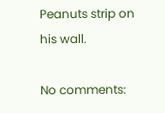Peanuts strip on his wall.

No comments: